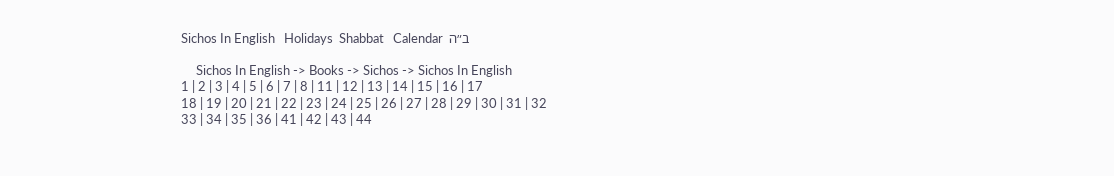Sichos In English   Holidays  Shabbat   Calendar  ב״ה

     Sichos In English -> Books -> Sichos -> Sichos In English
1 | 2 | 3 | 4 | 5 | 6 | 7 | 8 | 11 | 12 | 13 | 14 | 15 | 16 | 17
18 | 19 | 20 | 21 | 22 | 23 | 24 | 25 | 26 | 27 | 28 | 29 | 30 | 31 | 32
33 | 34 | 35 | 36 | 41 | 42 | 43 | 44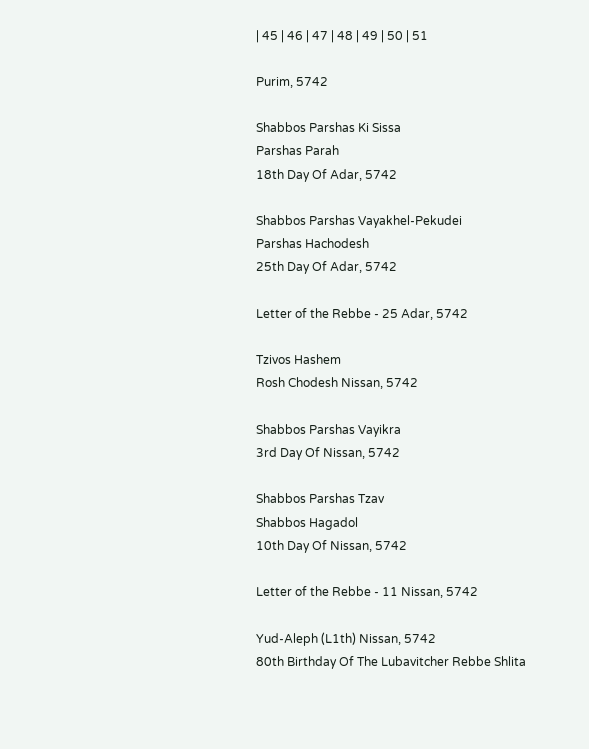| 45 | 46 | 47 | 48 | 49 | 50 | 51

Purim, 5742

Shabbos Parshas Ki Sissa
Parshas Parah
18th Day Of Adar, 5742

Shabbos Parshas Vayakhel-Pekudei
Parshas Hachodesh
25th Day Of Adar, 5742

Letter of the Rebbe - 25 Adar, 5742

Tzivos Hashem
Rosh Chodesh Nissan, 5742

Shabbos Parshas Vayikra
3rd Day Of Nissan, 5742

Shabbos Parshas Tzav
Shabbos Hagadol
10th Day Of Nissan, 5742

Letter of the Rebbe - 11 Nissan, 5742

Yud-Aleph (L1th) Nissan, 5742
80th Birthday Of The Lubavitcher Rebbe Shlita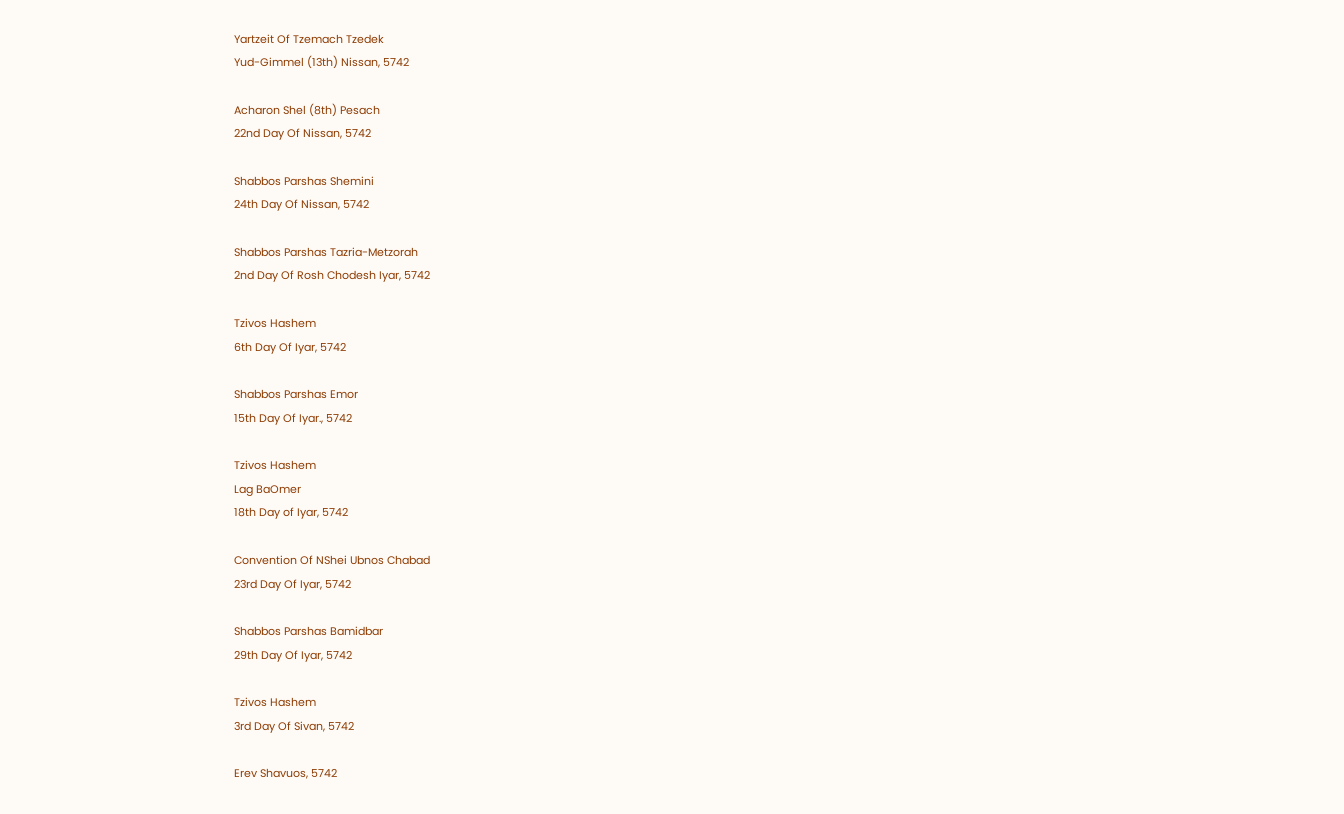Yartzeit Of Tzemach Tzedek
Yud-Gimmel (13th) Nissan, 5742

Acharon Shel (8th) Pesach
22nd Day Of Nissan, 5742

Shabbos Parshas Shemini
24th Day Of Nissan, 5742

Shabbos Parshas Tazria-Metzorah
2nd Day Of Rosh Chodesh Iyar, 5742

Tzivos Hashem
6th Day Of Iyar, 5742

Shabbos Parshas Emor
15th Day Of Iyar., 5742

Tzivos Hashem
Lag BaOmer
18th Day of Iyar, 5742

Convention Of NShei Ubnos Chabad
23rd Day Of Iyar, 5742

Shabbos Parshas Bamidbar
29th Day Of Iyar, 5742

Tzivos Hashem
3rd Day Of Sivan, 5742

Erev Shavuos, 5742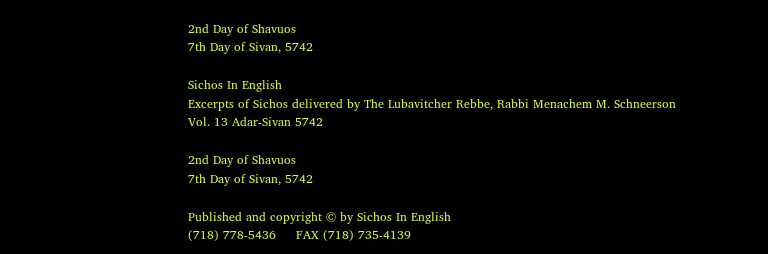2nd Day of Shavuos
7th Day of Sivan, 5742

Sichos In English
Excerpts of Sichos delivered by The Lubavitcher Rebbe, Rabbi Menachem M. Schneerson
Vol. 13 Adar-Sivan 5742

2nd Day of Shavuos
7th Day of Sivan, 5742

Published and copyright © by Sichos In English
(718) 778-5436     FAX (718) 735-4139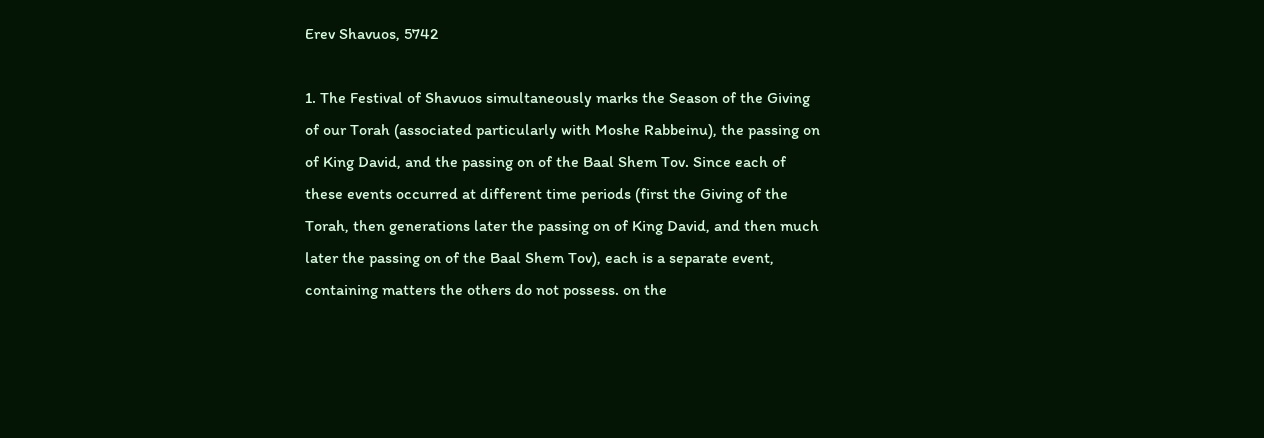Erev Shavuos, 5742

1. The Festival of Shavuos simultaneously marks the Season of the Giving of our Torah (associated particularly with Moshe Rabbeinu), the passing on of King David, and the passing on of the Baal Shem Tov. Since each of these events occurred at different time periods (first the Giving of the Torah, then generations later the passing on of King David, and then much later the passing on of the Baal Shem Tov), each is a separate event, containing matters the others do not possess. on the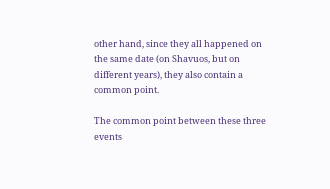other hand, since they all happened on the same date (on Shavuos, but on different years), they also contain a common point.

The common point between these three events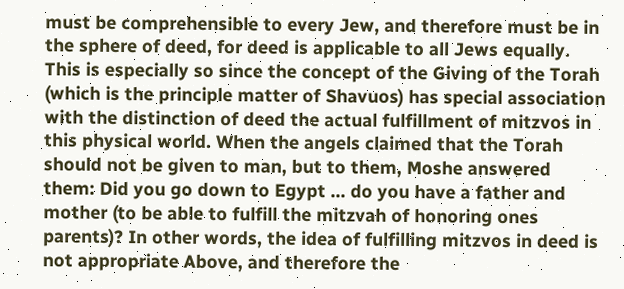must be comprehensible to every Jew, and therefore must be in the sphere of deed, for deed is applicable to all Jews equally. This is especially so since the concept of the Giving of the Torah (which is the principle matter of Shavuos) has special association with the distinction of deed the actual fulfillment of mitzvos in this physical world. When the angels claimed that the Torah should not be given to man, but to them, Moshe answered them: Did you go down to Egypt ... do you have a father and mother (to be able to fulfill the mitzvah of honoring ones parents)? In other words, the idea of fulfilling mitzvos in deed is not appropriate Above, and therefore the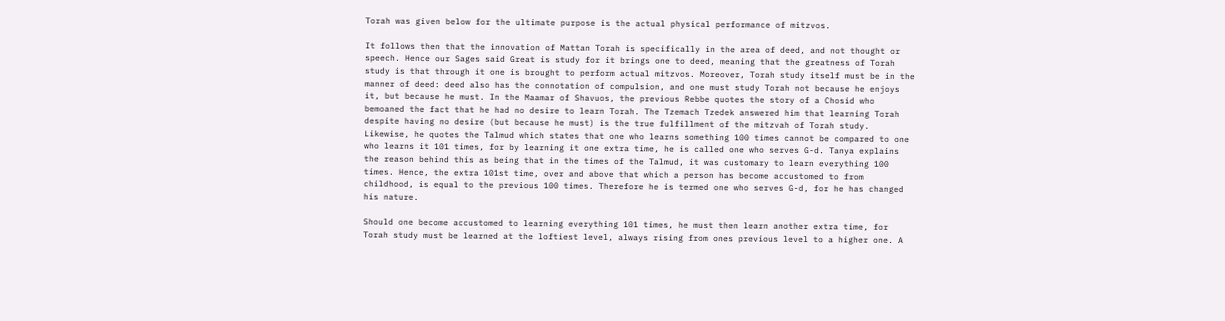Torah was given below for the ultimate purpose is the actual physical performance of mitzvos.

It follows then that the innovation of Mattan Torah is specifically in the area of deed, and not thought or speech. Hence our Sages said Great is study for it brings one to deed, meaning that the greatness of Torah study is that through it one is brought to perform actual mitzvos. Moreover, Torah study itself must be in the manner of deed: deed also has the connotation of compulsion, and one must study Torah not because he enjoys it, but because he must. In the Maamar of Shavuos, the previous Rebbe quotes the story of a Chosid who bemoaned the fact that he had no desire to learn Torah. The Tzemach Tzedek answered him that learning Torah despite having no desire (but because he must) is the true fulfillment of the mitzvah of Torah study. Likewise, he quotes the Talmud which states that one who learns something 100 times cannot be compared to one who learns it 101 times, for by learning it one extra time, he is called one who serves G-d. Tanya explains the reason behind this as being that in the times of the Talmud, it was customary to learn everything 100 times. Hence, the extra 101st time, over and above that which a person has become accustomed to from childhood, is equal to the previous 100 times. Therefore he is termed one who serves G-d, for he has changed his nature.

Should one become accustomed to learning everything 101 times, he must then learn another extra time, for Torah study must be learned at the loftiest level, always rising from ones previous level to a higher one. A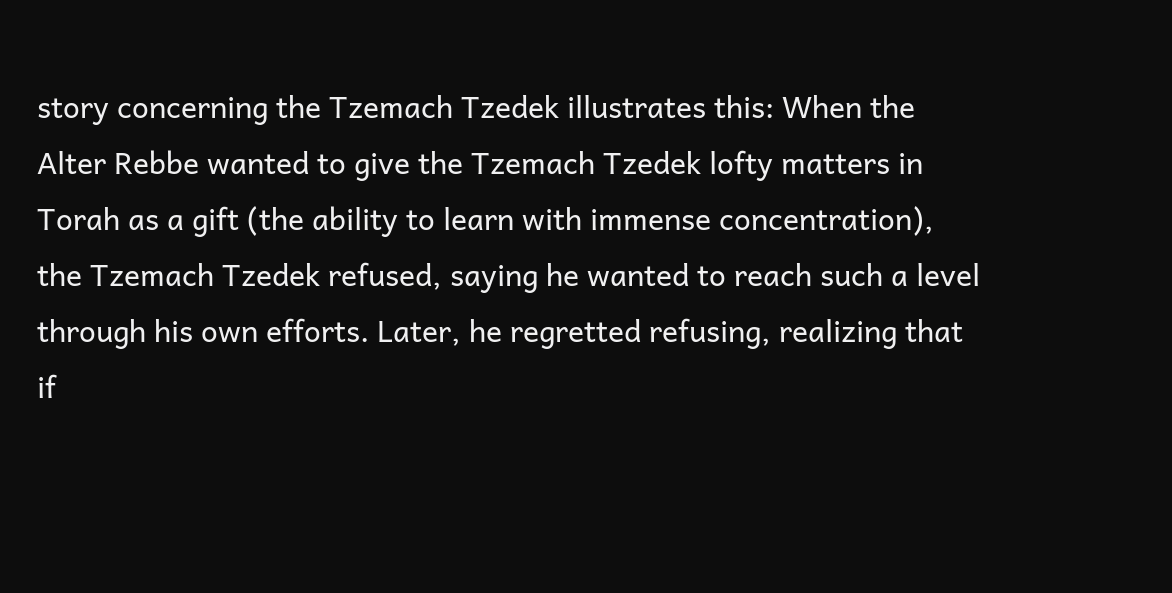story concerning the Tzemach Tzedek illustrates this: When the Alter Rebbe wanted to give the Tzemach Tzedek lofty matters in Torah as a gift (the ability to learn with immense concentration), the Tzemach Tzedek refused, saying he wanted to reach such a level through his own efforts. Later, he regretted refusing, realizing that if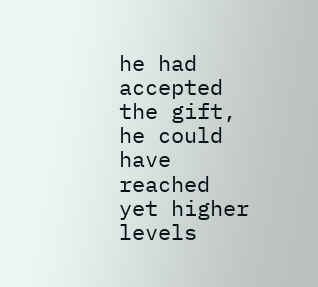he had accepted the gift, he could have reached yet higher levels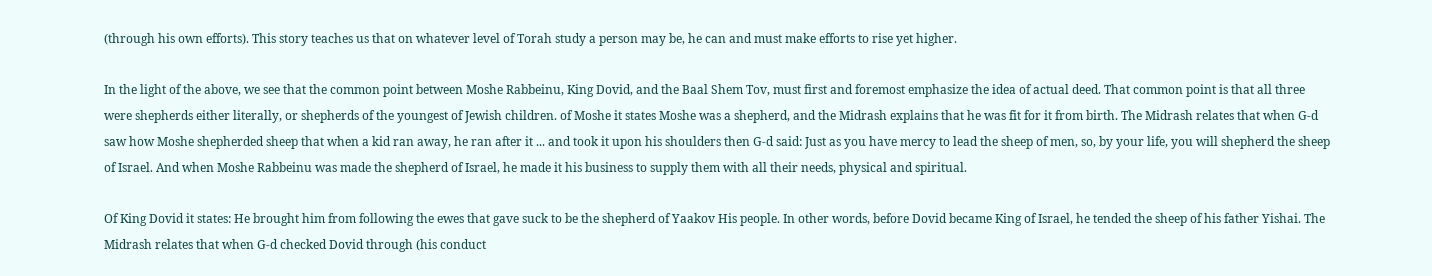(through his own efforts). This story teaches us that on whatever level of Torah study a person may be, he can and must make efforts to rise yet higher.

In the light of the above, we see that the common point between Moshe Rabbeinu, King Dovid, and the Baal Shem Tov, must first and foremost emphasize the idea of actual deed. That common point is that all three were shepherds either literally, or shepherds of the youngest of Jewish children. of Moshe it states Moshe was a shepherd, and the Midrash explains that he was fit for it from birth. The Midrash relates that when G-d saw how Moshe shepherded sheep that when a kid ran away, he ran after it ... and took it upon his shoulders then G-d said: Just as you have mercy to lead the sheep of men, so, by your life, you will shepherd the sheep of Israel. And when Moshe Rabbeinu was made the shepherd of Israel, he made it his business to supply them with all their needs, physical and spiritual.

Of King Dovid it states: He brought him from following the ewes that gave suck to be the shepherd of Yaakov His people. In other words, before Dovid became King of Israel, he tended the sheep of his father Yishai. The Midrash relates that when G-d checked Dovid through (his conduct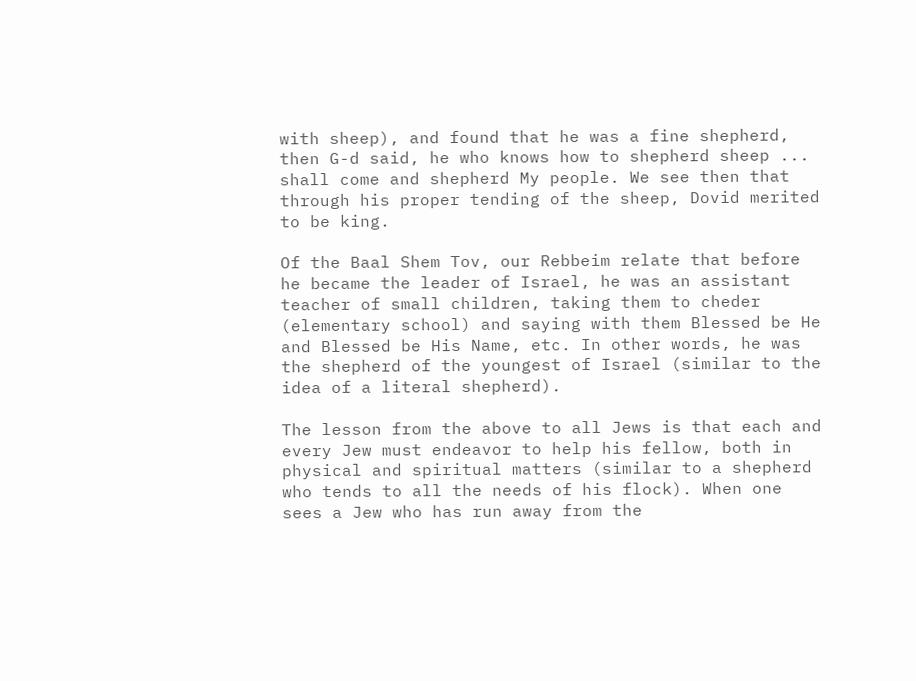with sheep), and found that he was a fine shepherd, then G-d said, he who knows how to shepherd sheep ... shall come and shepherd My people. We see then that through his proper tending of the sheep, Dovid merited to be king.

Of the Baal Shem Tov, our Rebbeim relate that before he became the leader of Israel, he was an assistant teacher of small children, taking them to cheder (elementary school) and saying with them Blessed be He and Blessed be His Name, etc. In other words, he was the shepherd of the youngest of Israel (similar to the idea of a literal shepherd).

The lesson from the above to all Jews is that each and every Jew must endeavor to help his fellow, both in physical and spiritual matters (similar to a shepherd who tends to all the needs of his flock). When one sees a Jew who has run away from the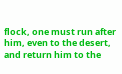flock, one must run after him, even to the desert, and return him to the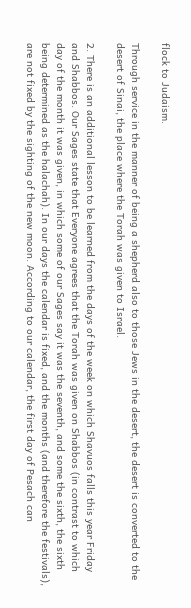flock to Judaism.

Through service in the manner of being a shepherd also to those Jews in the desert, the desert is converted to the desert of Sinai, the place where the Torah was given to Israel.

2. There is an additional lesson to be learned from the days of the week on which Shavuos falls this year Friday and Shabbos. Our Sages state that Everyone agrees that the Torah was given on Shabbos (in contrast to which day of the month it was given, in which some of our Sages say it was the seventh, and some the sixth, the sixth being determined as the halachah). In our days the calendar is fixed, and the months (and therefore the festivals), are not fixed by the sighting of the new moon. According to our calendar, the first day of Pesach can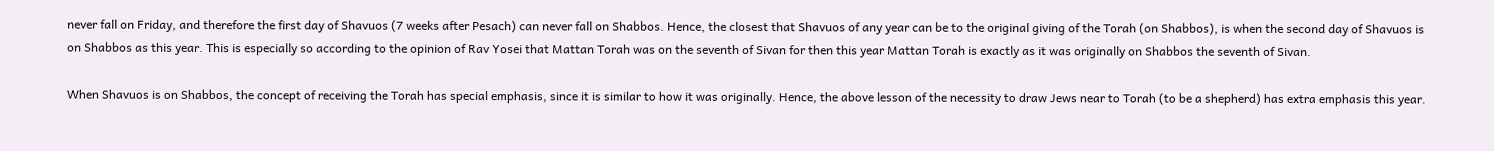never fall on Friday, and therefore the first day of Shavuos (7 weeks after Pesach) can never fall on Shabbos. Hence, the closest that Shavuos of any year can be to the original giving of the Torah (on Shabbos), is when the second day of Shavuos is on Shabbos as this year. This is especially so according to the opinion of Rav Yosei that Mattan Torah was on the seventh of Sivan for then this year Mattan Torah is exactly as it was originally on Shabbos the seventh of Sivan.

When Shavuos is on Shabbos, the concept of receiving the Torah has special emphasis, since it is similar to how it was originally. Hence, the above lesson of the necessity to draw Jews near to Torah (to be a shepherd) has extra emphasis this year.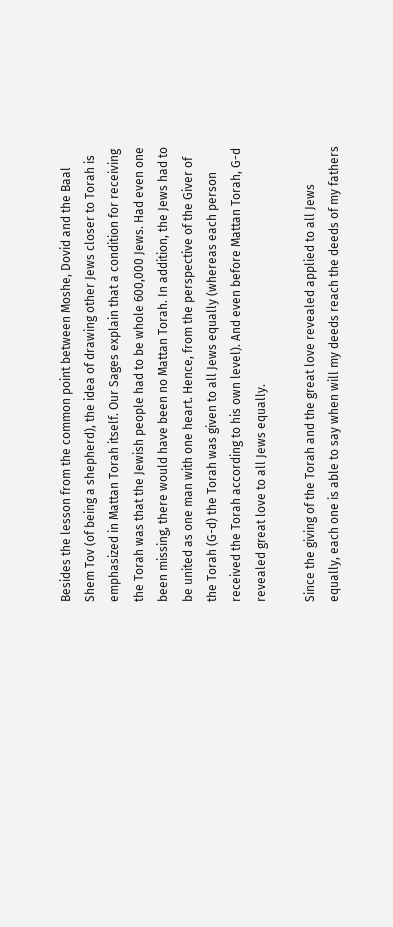Besides the lesson from the common point between Moshe, Dovid and the Baal Shem Tov (of being a shepherd), the idea of drawing other Jews closer to Torah is emphasized in Mattan Torah itself. Our Sages explain that a condition for receiving the Torah was that the Jewish people had to be whole 600,000 Jews. Had even one been missing, there would have been no Mattan Torah. In addition, the Jews had to be united as one man with one heart. Hence, from the perspective of the Giver of the Torah (G-d) the Torah was given to all Jews equally (whereas each person received the Torah according to his own level). And even before Mattan Torah, G-d revealed great love to all Jews equally.

Since the giving of the Torah and the great love revealed applied to all Jews equally, each one is able to say when will my deeds reach the deeds of my fathers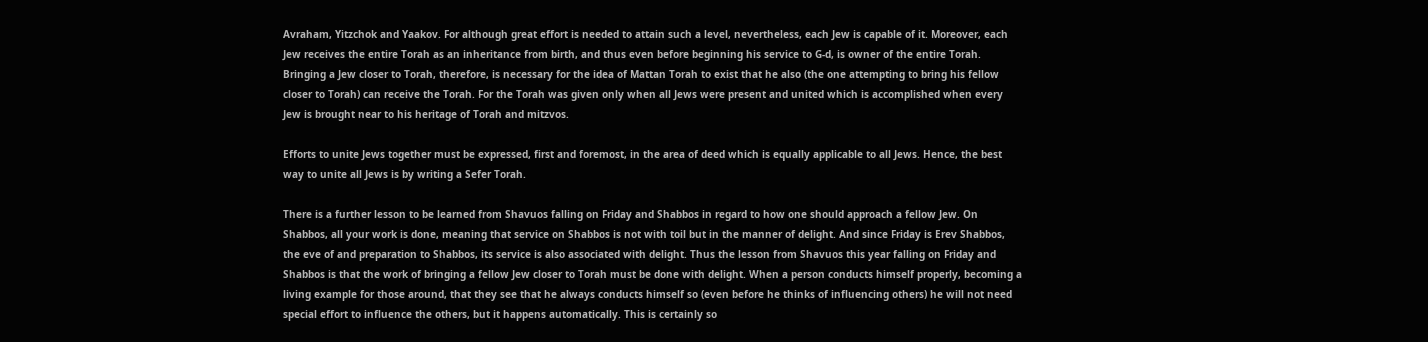Avraham, Yitzchok and Yaakov. For although great effort is needed to attain such a level, nevertheless, each Jew is capable of it. Moreover, each Jew receives the entire Torah as an inheritance from birth, and thus even before beginning his service to G-d, is owner of the entire Torah. Bringing a Jew closer to Torah, therefore, is necessary for the idea of Mattan Torah to exist that he also (the one attempting to bring his fellow closer to Torah) can receive the Torah. For the Torah was given only when all Jews were present and united which is accomplished when every Jew is brought near to his heritage of Torah and mitzvos.

Efforts to unite Jews together must be expressed, first and foremost, in the area of deed which is equally applicable to all Jews. Hence, the best way to unite all Jews is by writing a Sefer Torah.

There is a further lesson to be learned from Shavuos falling on Friday and Shabbos in regard to how one should approach a fellow Jew. On Shabbos, all your work is done, meaning that service on Shabbos is not with toil but in the manner of delight. And since Friday is Erev Shabbos, the eve of and preparation to Shabbos, its service is also associated with delight. Thus the lesson from Shavuos this year falling on Friday and Shabbos is that the work of bringing a fellow Jew closer to Torah must be done with delight. When a person conducts himself properly, becoming a living example for those around, that they see that he always conducts himself so (even before he thinks of influencing others) he will not need special effort to influence the others, but it happens automatically. This is certainly so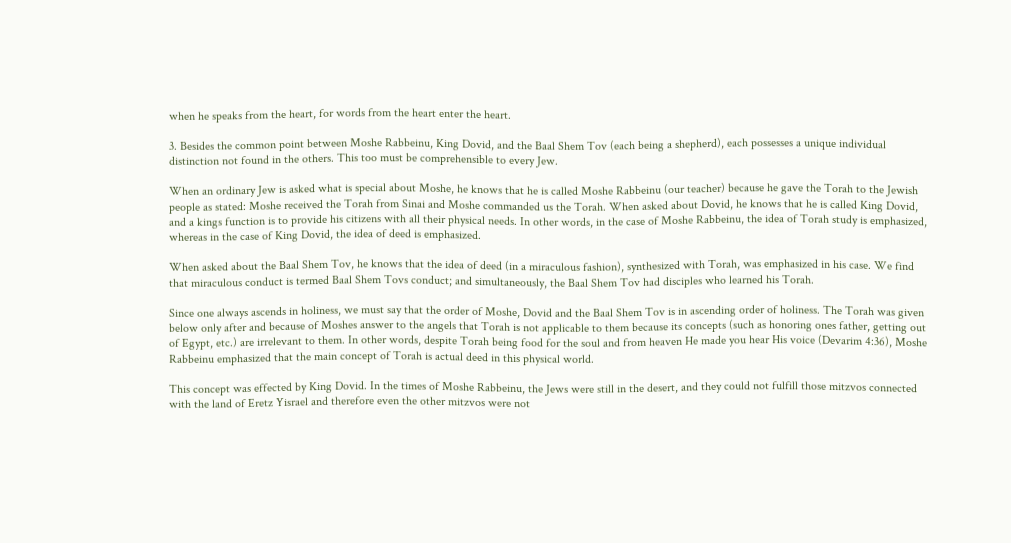when he speaks from the heart, for words from the heart enter the heart.

3. Besides the common point between Moshe Rabbeinu, King Dovid, and the Baal Shem Tov (each being a shepherd), each possesses a unique individual distinction not found in the others. This too must be comprehensible to every Jew.

When an ordinary Jew is asked what is special about Moshe, he knows that he is called Moshe Rabbeinu (our teacher) because he gave the Torah to the Jewish people as stated: Moshe received the Torah from Sinai and Moshe commanded us the Torah. When asked about Dovid, he knows that he is called King Dovid, and a kings function is to provide his citizens with all their physical needs. In other words, in the case of Moshe Rabbeinu, the idea of Torah study is emphasized, whereas in the case of King Dovid, the idea of deed is emphasized.

When asked about the Baal Shem Tov, he knows that the idea of deed (in a miraculous fashion), synthesized with Torah, was emphasized in his case. We find that miraculous conduct is termed Baal Shem Tovs conduct; and simultaneously, the Baal Shem Tov had disciples who learned his Torah.

Since one always ascends in holiness, we must say that the order of Moshe, Dovid and the Baal Shem Tov is in ascending order of holiness. The Torah was given below only after and because of Moshes answer to the angels that Torah is not applicable to them because its concepts (such as honoring ones father, getting out of Egypt, etc.) are irrelevant to them. In other words, despite Torah being food for the soul and from heaven He made you hear His voice (Devarim 4:36), Moshe Rabbeinu emphasized that the main concept of Torah is actual deed in this physical world.

This concept was effected by King Dovid. In the times of Moshe Rabbeinu, the Jews were still in the desert, and they could not fulfill those mitzvos connected with the land of Eretz Yisrael and therefore even the other mitzvos were not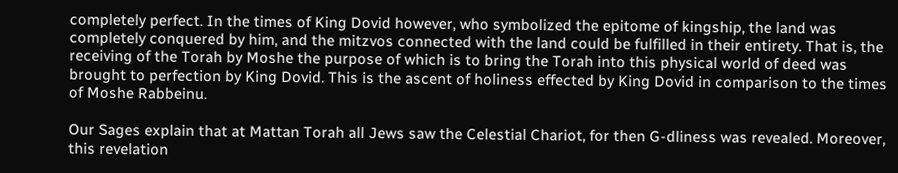completely perfect. In the times of King Dovid however, who symbolized the epitome of kingship, the land was completely conquered by him, and the mitzvos connected with the land could be fulfilled in their entirety. That is, the receiving of the Torah by Moshe the purpose of which is to bring the Torah into this physical world of deed was brought to perfection by King Dovid. This is the ascent of holiness effected by King Dovid in comparison to the times of Moshe Rabbeinu.

Our Sages explain that at Mattan Torah all Jews saw the Celestial Chariot, for then G-dliness was revealed. Moreover, this revelation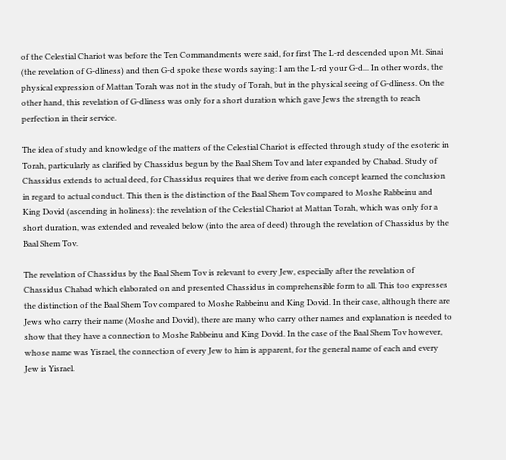of the Celestial Chariot was before the Ten Commandments were said, for first The L-rd descended upon Mt. Sinai (the revelation of G-dliness) and then G-d spoke these words saying: I am the L-rd your G-d... In other words, the physical expression of Mattan Torah was not in the study of Torah, but in the physical seeing of G-dliness. On the other hand, this revelation of G-dliness was only for a short duration which gave Jews the strength to reach perfection in their service.

The idea of study and knowledge of the matters of the Celestial Chariot is effected through study of the esoteric in Torah, particularly as clarified by Chassidus begun by the Baal Shem Tov and later expanded by Chabad. Study of Chassidus extends to actual deed, for Chassidus requires that we derive from each concept learned the conclusion in regard to actual conduct. This then is the distinction of the Baal Shem Tov compared to Moshe Rabbeinu and King Dovid (ascending in holiness): the revelation of the Celestial Chariot at Mattan Torah, which was only for a short duration, was extended and revealed below (into the area of deed) through the revelation of Chassidus by the Baal Shem Tov.

The revelation of Chassidus by the Baal Shem Tov is relevant to every Jew, especially after the revelation of Chassidus Chabad which elaborated on and presented Chassidus in comprehensible form to all. This too expresses the distinction of the Baal Shem Tov compared to Moshe Rabbeinu and King Dovid. In their case, although there are Jews who carry their name (Moshe and Dovid), there are many who carry other names and explanation is needed to show that they have a connection to Moshe Rabbeinu and King Dovid. In the case of the Baal Shem Tov however, whose name was Yisrael, the connection of every Jew to him is apparent, for the general name of each and every Jew is Yisrael.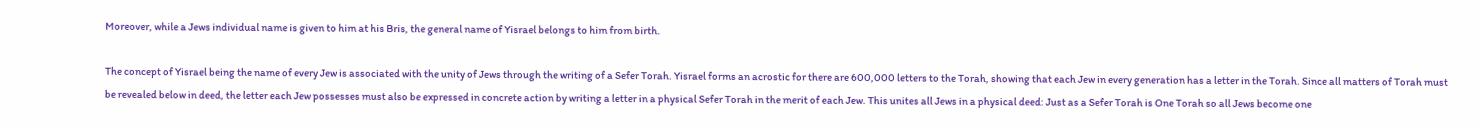Moreover, while a Jews individual name is given to him at his Bris, the general name of Yisrael belongs to him from birth.

The concept of Yisrael being the name of every Jew is associated with the unity of Jews through the writing of a Sefer Torah. Yisrael forms an acrostic for there are 600,000 letters to the Torah, showing that each Jew in every generation has a letter in the Torah. Since all matters of Torah must be revealed below in deed, the letter each Jew possesses must also be expressed in concrete action by writing a letter in a physical Sefer Torah in the merit of each Jew. This unites all Jews in a physical deed: Just as a Sefer Torah is One Torah so all Jews become one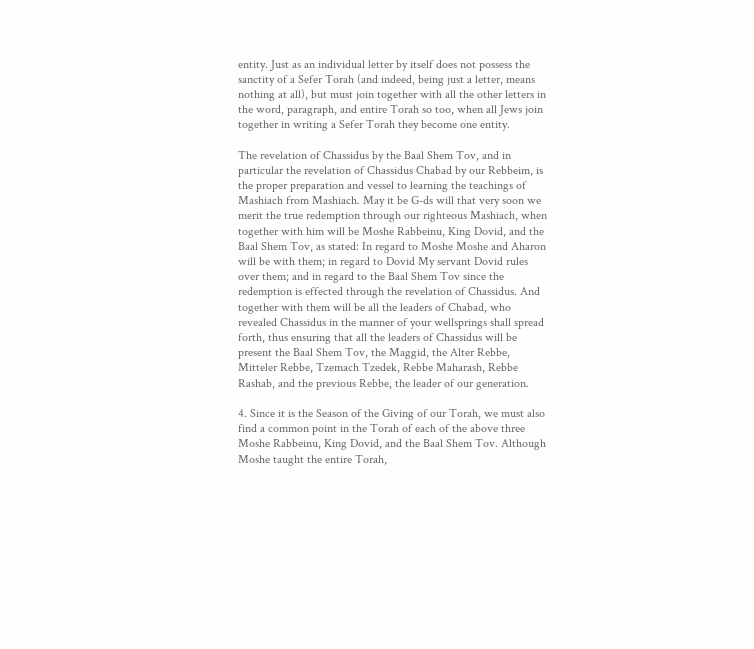entity. Just as an individual letter by itself does not possess the sanctity of a Sefer Torah (and indeed, being just a letter, means nothing at all), but must join together with all the other letters in the word, paragraph, and entire Torah so too, when all Jews join together in writing a Sefer Torah they become one entity.

The revelation of Chassidus by the Baal Shem Tov, and in particular the revelation of Chassidus Chabad by our Rebbeim, is the proper preparation and vessel to learning the teachings of Mashiach from Mashiach. May it be G-ds will that very soon we merit the true redemption through our righteous Mashiach, when together with him will be Moshe Rabbeinu, King Dovid, and the Baal Shem Tov, as stated: In regard to Moshe Moshe and Aharon will be with them; in regard to Dovid My servant Dovid rules over them; and in regard to the Baal Shem Tov since the redemption is effected through the revelation of Chassidus. And together with them will be all the leaders of Chabad, who revealed Chassidus in the manner of your wellsprings shall spread forth, thus ensuring that all the leaders of Chassidus will be present the Baal Shem Tov, the Maggid, the Alter Rebbe, Mitteler Rebbe, Tzemach Tzedek, Rebbe Maharash, Rebbe Rashab, and the previous Rebbe, the leader of our generation.

4. Since it is the Season of the Giving of our Torah, we must also find a common point in the Torah of each of the above three Moshe Rabbeinu, King Dovid, and the Baal Shem Tov. Although Moshe taught the entire Torah,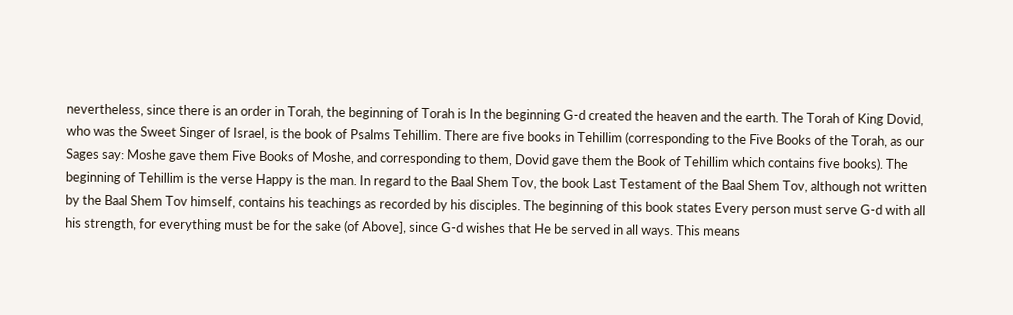nevertheless, since there is an order in Torah, the beginning of Torah is In the beginning G-d created the heaven and the earth. The Torah of King Dovid, who was the Sweet Singer of Israel, is the book of Psalms Tehillim. There are five books in Tehillim (corresponding to the Five Books of the Torah, as our Sages say: Moshe gave them Five Books of Moshe, and corresponding to them, Dovid gave them the Book of Tehillim which contains five books). The beginning of Tehillim is the verse Happy is the man. In regard to the Baal Shem Tov, the book Last Testament of the Baal Shem Tov, although not written by the Baal Shem Tov himself, contains his teachings as recorded by his disciples. The beginning of this book states Every person must serve G-d with all his strength, for everything must be for the sake (of Above], since G-d wishes that He be served in all ways. This means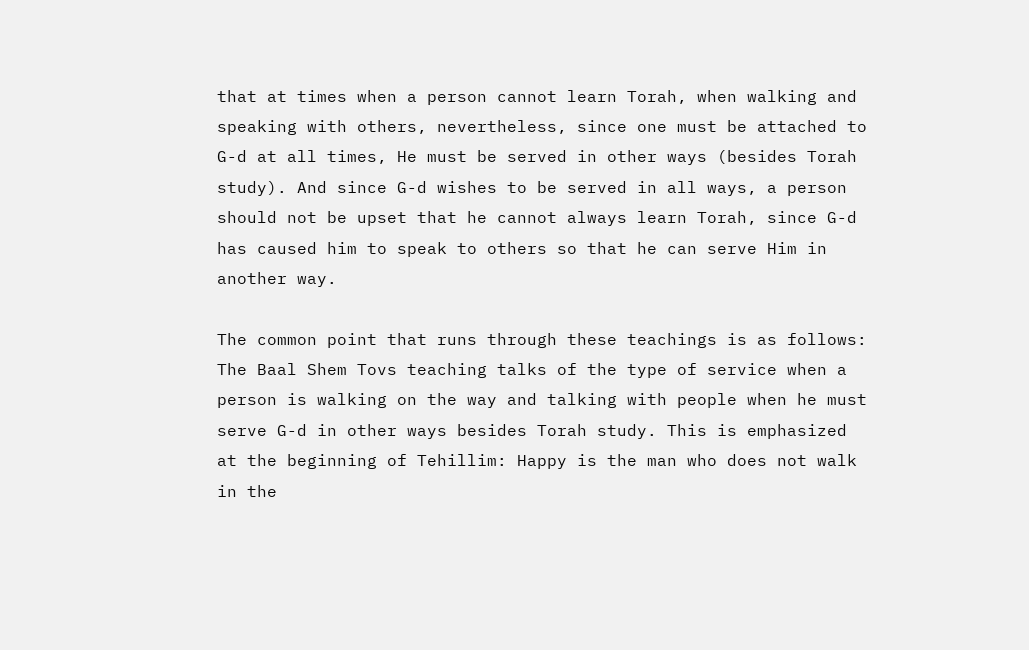that at times when a person cannot learn Torah, when walking and speaking with others, nevertheless, since one must be attached to G-d at all times, He must be served in other ways (besides Torah study). And since G-d wishes to be served in all ways, a person should not be upset that he cannot always learn Torah, since G-d has caused him to speak to others so that he can serve Him in another way.

The common point that runs through these teachings is as follows: The Baal Shem Tovs teaching talks of the type of service when a person is walking on the way and talking with people when he must serve G-d in other ways besides Torah study. This is emphasized at the beginning of Tehillim: Happy is the man who does not walk in the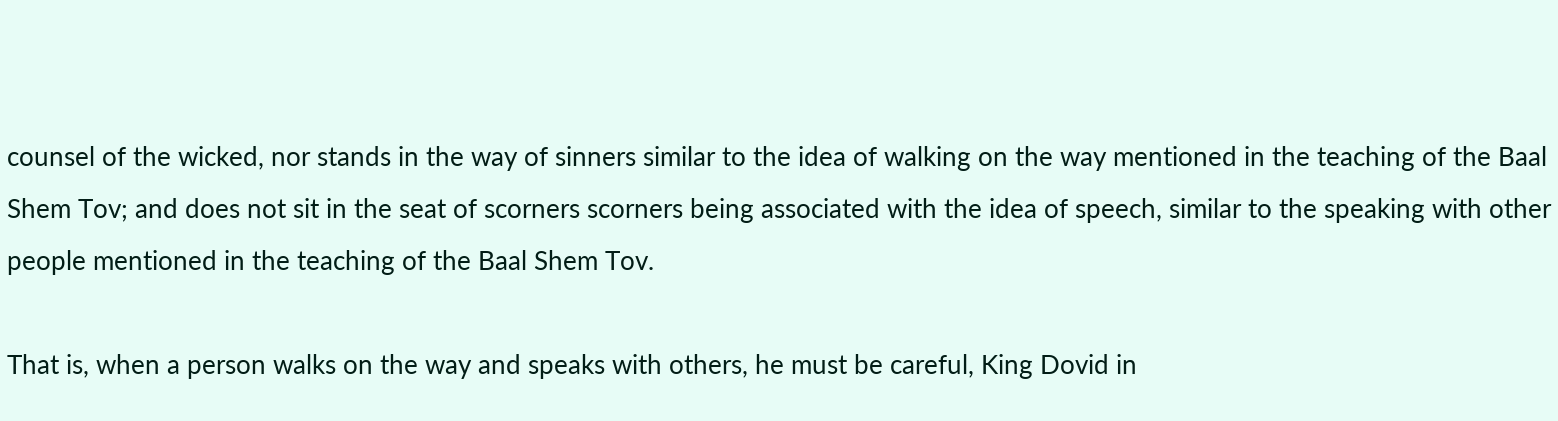counsel of the wicked, nor stands in the way of sinners similar to the idea of walking on the way mentioned in the teaching of the Baal Shem Tov; and does not sit in the seat of scorners scorners being associated with the idea of speech, similar to the speaking with other people mentioned in the teaching of the Baal Shem Tov.

That is, when a person walks on the way and speaks with others, he must be careful, King Dovid in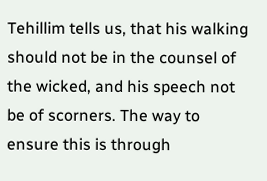Tehillim tells us, that his walking should not be in the counsel of the wicked, and his speech not be of scorners. The way to ensure this is through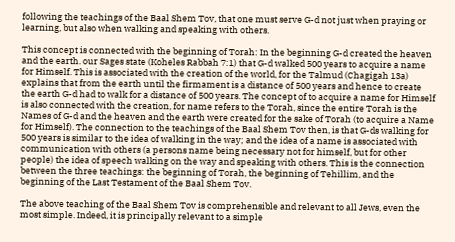following the teachings of the Baal Shem Tov, that one must serve G-d not just when praying or learning, but also when walking and speaking with others.

This concept is connected with the beginning of Torah: In the beginning G-d created the heaven and the earth. our Sages state (Koheles Rabbah 7:1) that G-d walked 500 years to acquire a name for Himself. This is associated with the creation of the world, for the Talmud (Chagigah 13a) explains that from the earth until the firmament is a distance of 500 years and hence to create the earth G-d had to walk for a distance of 500 years. The concept of to acquire a name for Himself is also connected with the creation, for name refers to the Torah, since the entire Torah is the Names of G-d and the heaven and the earth were created for the sake of Torah (to acquire a Name for Himself). The connection to the teachings of the Baal Shem Tov then, is that G-ds walking for 500 years is similar to the idea of walking in the way; and the idea of a name is associated with communication with others (a persons name being necessary not for himself, but for other people) the idea of speech walking on the way and speaking with others. This is the connection between the three teachings: the beginning of Torah, the beginning of Tehillim, and the beginning of the Last Testament of the Baal Shem Tov.

The above teaching of the Baal Shem Tov is comprehensible and relevant to all Jews, even the most simple. Indeed, it is principally relevant to a simple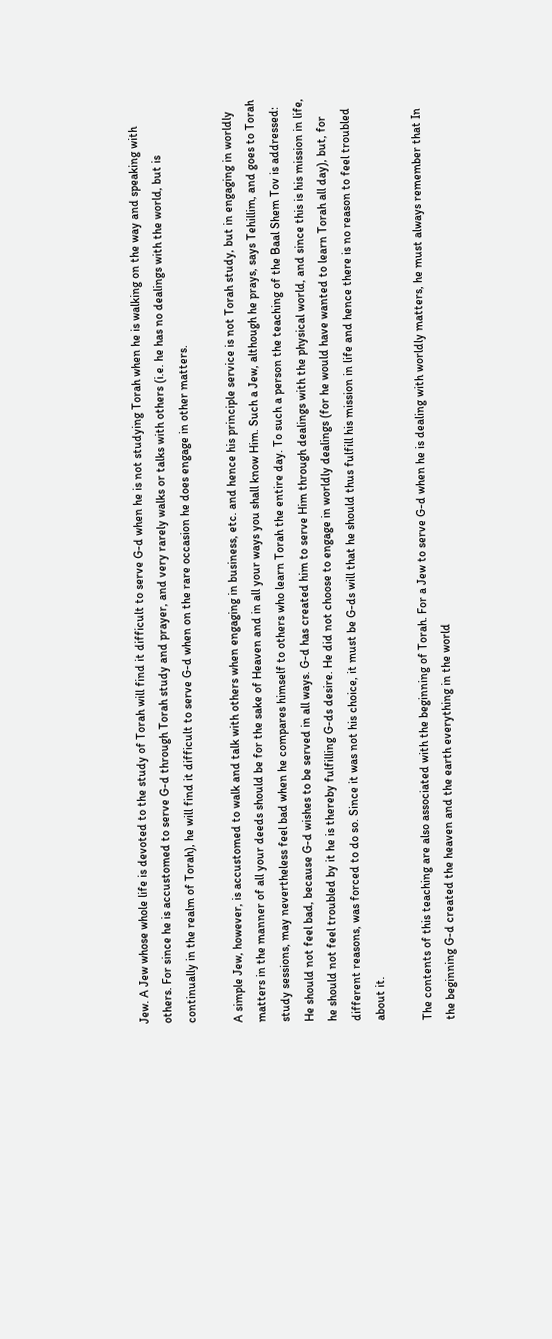Jew. A Jew whose whole life is devoted to the study of Torah will find it difficult to serve G-d when he is not studying Torah when he is walking on the way and speaking with others. For since he is accustomed to serve G-d through Torah study and prayer, and very rarely walks or talks with others (i.e. he has no dealings with the world, but is continually in the realm of Torah), he will find it difficult to serve G-d when on the rare occasion he does engage in other matters.

A simple Jew, however, is accustomed to walk and talk with others when engaging in business, etc. and hence his principle service is not Torah study, but in engaging in worldly matters in the manner of all your deeds should be for the sake of Heaven and in all your ways you shall know Him. Such a Jew, although he prays, says Tehillim, and goes to Torah study sessions, may nevertheless feel bad when he compares himself to others who learn Torah the entire day. To such a person the teaching of the Baal Shem Tov is addressed: He should not feel bad, because G-d wishes to be served in all ways. G-d has created him to serve Him through dealings with the physical world, and since this is his mission in life, he should not feel troubled by it he is thereby fulfilling G-ds desire. He did not choose to engage in worldly dealings (for he would have wanted to learn Torah all day), but, for different reasons, was forced to do so. Since it was not his choice, it must be G-ds will that he should thus fulfill his mission in life and hence there is no reason to feel troubled about it.

The contents of this teaching are also associated with the beginning of Torah. For a Jew to serve G-d when he is dealing with worldly matters, he must always remember that In the beginning G-d created the heaven and the earth everything in the world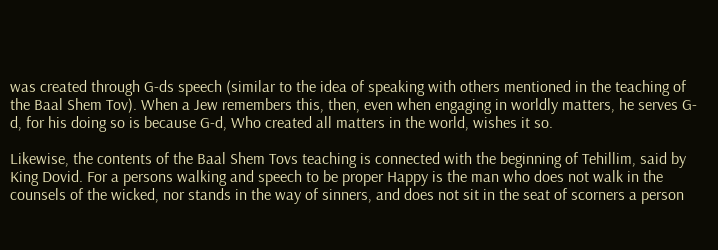was created through G-ds speech (similar to the idea of speaking with others mentioned in the teaching of the Baal Shem Tov). When a Jew remembers this, then, even when engaging in worldly matters, he serves G-d, for his doing so is because G-d, Who created all matters in the world, wishes it so.

Likewise, the contents of the Baal Shem Tovs teaching is connected with the beginning of Tehillim, said by King Dovid. For a persons walking and speech to be proper Happy is the man who does not walk in the counsels of the wicked, nor stands in the way of sinners, and does not sit in the seat of scorners a person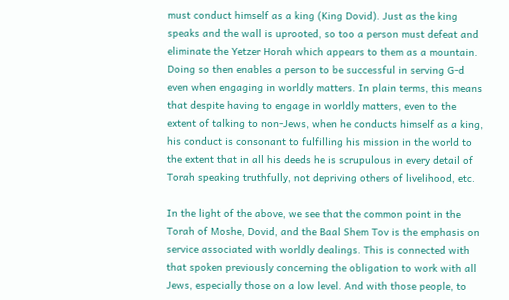must conduct himself as a king (King Dovid). Just as the king speaks and the wall is uprooted, so too a person must defeat and eliminate the Yetzer Horah which appears to them as a mountain. Doing so then enables a person to be successful in serving G-d even when engaging in worldly matters. In plain terms, this means that despite having to engage in worldly matters, even to the extent of talking to non-Jews, when he conducts himself as a king, his conduct is consonant to fulfilling his mission in the world to the extent that in all his deeds he is scrupulous in every detail of Torah speaking truthfully, not depriving others of livelihood, etc.

In the light of the above, we see that the common point in the Torah of Moshe, Dovid, and the Baal Shem Tov is the emphasis on service associated with worldly dealings. This is connected with that spoken previously concerning the obligation to work with all Jews, especially those on a low level. And with those people, to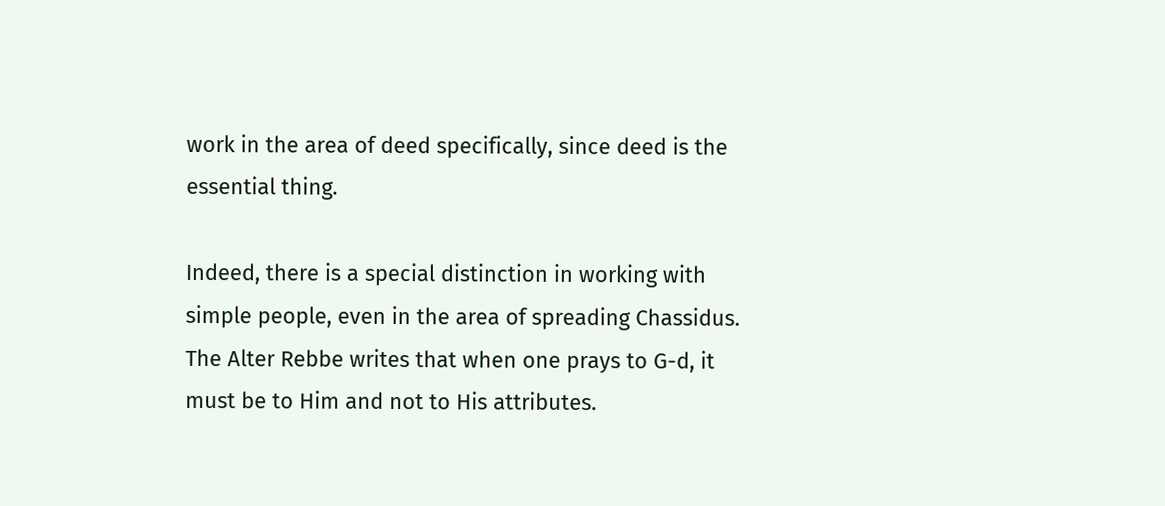work in the area of deed specifically, since deed is the essential thing.

Indeed, there is a special distinction in working with simple people, even in the area of spreading Chassidus. The Alter Rebbe writes that when one prays to G-d, it must be to Him and not to His attributes.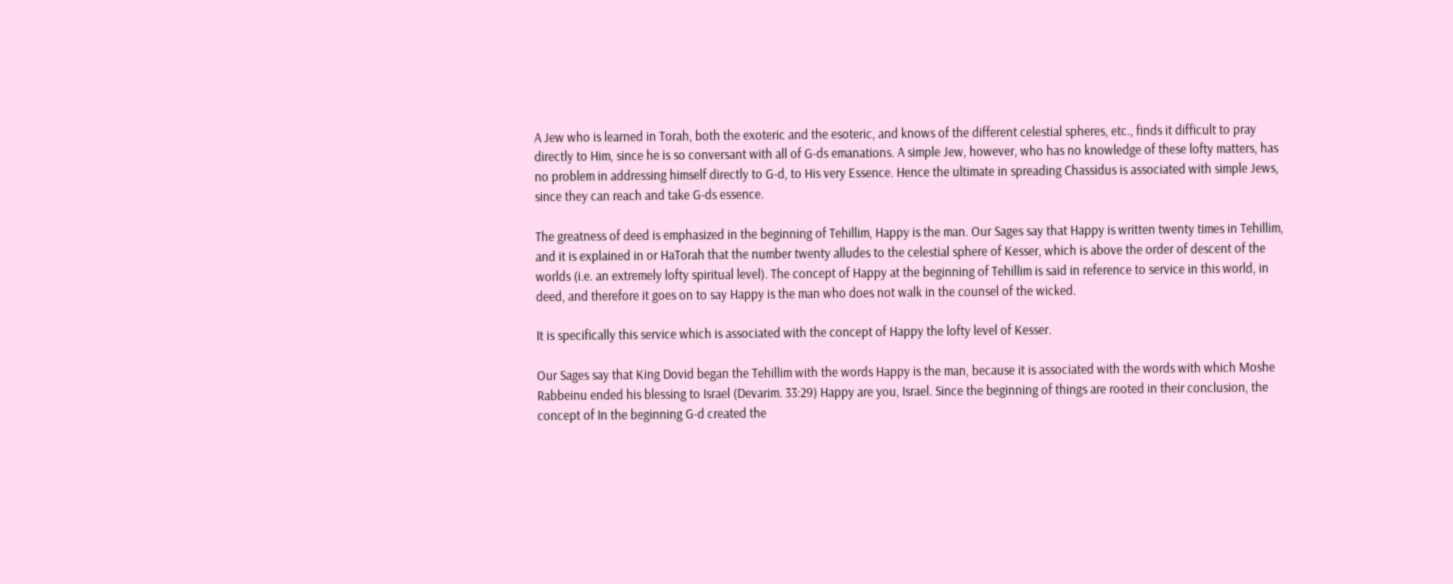A Jew who is learned in Torah, both the exoteric and the esoteric, and knows of the different celestial spheres, etc., finds it difficult to pray directly to Him, since he is so conversant with all of G-ds emanations. A simple Jew, however, who has no knowledge of these lofty matters, has no problem in addressing himself directly to G-d, to His very Essence. Hence the ultimate in spreading Chassidus is associated with simple Jews, since they can reach and take G-ds essence.

The greatness of deed is emphasized in the beginning of Tehillim, Happy is the man. Our Sages say that Happy is written twenty times in Tehillim, and it is explained in or HaTorah that the number twenty alludes to the celestial sphere of Kesser, which is above the order of descent of the worlds (i.e. an extremely lofty spiritual level). The concept of Happy at the beginning of Tehillim is said in reference to service in this world, in deed, and therefore it goes on to say Happy is the man who does not walk in the counsel of the wicked.

It is specifically this service which is associated with the concept of Happy the lofty level of Kesser.

Our Sages say that King Dovid began the Tehillim with the words Happy is the man, because it is associated with the words with which Moshe Rabbeinu ended his blessing to Israel (Devarim. 33:29) Happy are you, Israel. Since the beginning of things are rooted in their conclusion, the concept of In the beginning G-d created the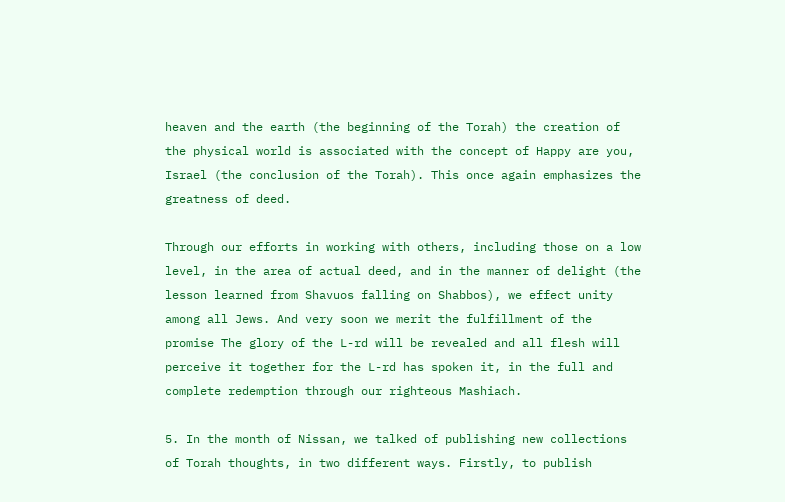heaven and the earth (the beginning of the Torah) the creation of the physical world is associated with the concept of Happy are you, Israel (the conclusion of the Torah). This once again emphasizes the greatness of deed.

Through our efforts in working with others, including those on a low level, in the area of actual deed, and in the manner of delight (the lesson learned from Shavuos falling on Shabbos), we effect unity among all Jews. And very soon we merit the fulfillment of the promise The glory of the L-rd will be revealed and all flesh will perceive it together for the L-rd has spoken it, in the full and complete redemption through our righteous Mashiach.

5. In the month of Nissan, we talked of publishing new collections of Torah thoughts, in two different ways. Firstly, to publish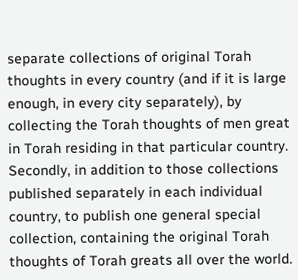separate collections of original Torah thoughts in every country (and if it is large enough, in every city separately), by collecting the Torah thoughts of men great in Torah residing in that particular country. Secondly, in addition to those collections published separately in each individual country, to publish one general special collection, containing the original Torah thoughts of Torah greats all over the world.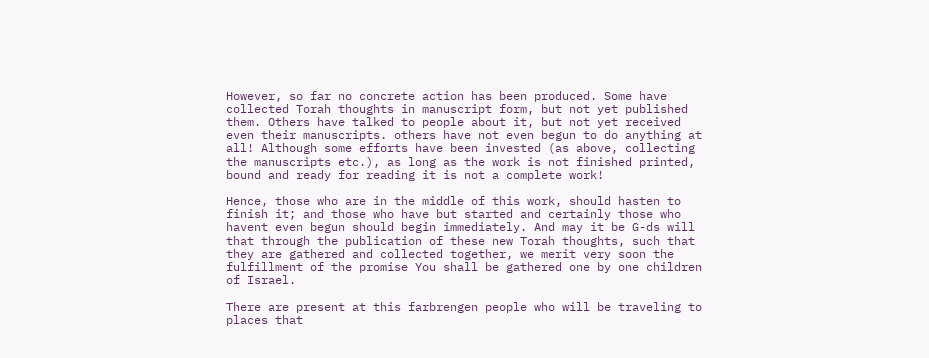However, so far no concrete action has been produced. Some have collected Torah thoughts in manuscript form, but not yet published them. Others have talked to people about it, but not yet received even their manuscripts. others have not even begun to do anything at all! Although some efforts have been invested (as above, collecting the manuscripts etc.), as long as the work is not finished printed, bound and ready for reading it is not a complete work!

Hence, those who are in the middle of this work, should hasten to finish it; and those who have but started and certainly those who havent even begun should begin immediately. And may it be G-ds will that through the publication of these new Torah thoughts, such that they are gathered and collected together, we merit very soon the fulfillment of the promise You shall be gathered one by one children of Israel.

There are present at this farbrengen people who will be traveling to places that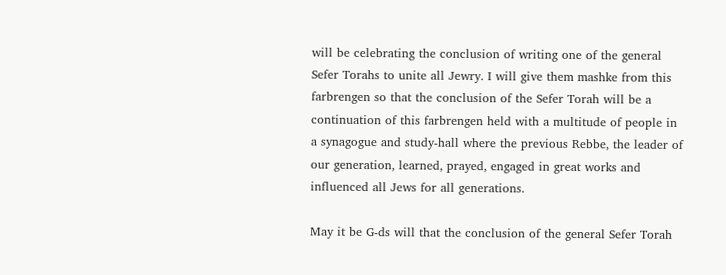will be celebrating the conclusion of writing one of the general Sefer Torahs to unite all Jewry. I will give them mashke from this farbrengen so that the conclusion of the Sefer Torah will be a continuation of this farbrengen held with a multitude of people in a synagogue and study-hall where the previous Rebbe, the leader of our generation, learned, prayed, engaged in great works and influenced all Jews for all generations.

May it be G-ds will that the conclusion of the general Sefer Torah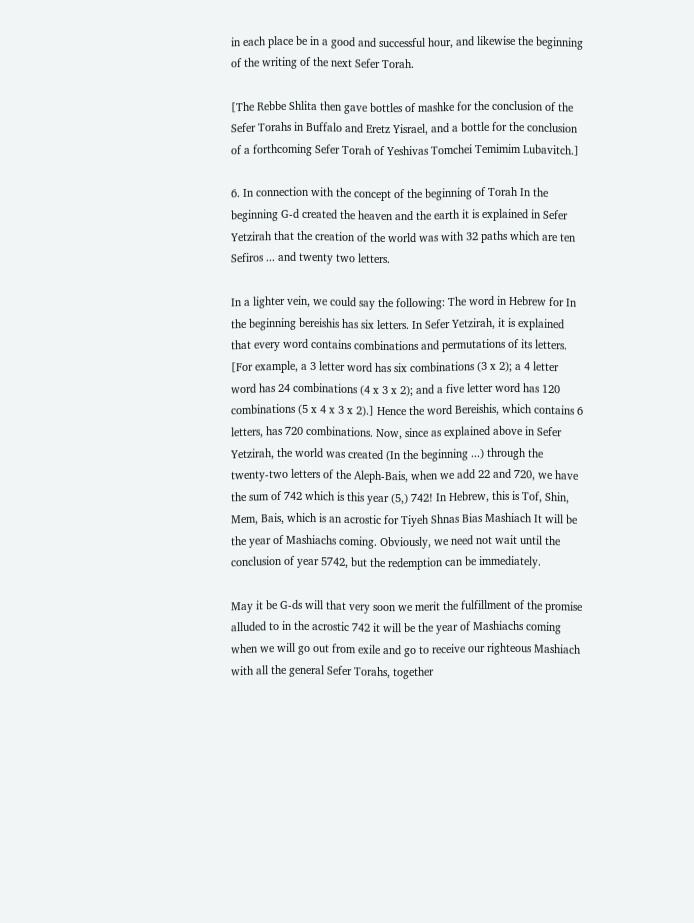in each place be in a good and successful hour, and likewise the beginning of the writing of the next Sefer Torah.

[The Rebbe Shlita then gave bottles of mashke for the conclusion of the Sefer Torahs in Buffalo and Eretz Yisrael, and a bottle for the conclusion of a forthcoming Sefer Torah of Yeshivas Tomchei Temimim Lubavitch.]

6. In connection with the concept of the beginning of Torah In the beginning G-d created the heaven and the earth it is explained in Sefer Yetzirah that the creation of the world was with 32 paths which are ten Sefiros ... and twenty two letters.

In a lighter vein, we could say the following: The word in Hebrew for In the beginning bereishis has six letters. In Sefer Yetzirah, it is explained that every word contains combinations and permutations of its letters. [For example, a 3 letter word has six combinations (3 x 2); a 4 letter word has 24 combinations (4 x 3 x 2); and a five letter word has 120 combinations (5 x 4 x 3 x 2).] Hence the word Bereishis, which contains 6 letters, has 720 combinations. Now, since as explained above in Sefer Yetzirah, the world was created (In the beginning ...) through the twenty-two letters of the Aleph-Bais, when we add 22 and 720, we have the sum of 742 which is this year (5,) 742! In Hebrew, this is Tof, Shin, Mem, Bais, which is an acrostic for Tiyeh Shnas Bias Mashiach It will be the year of Mashiachs coming. Obviously, we need not wait until the conclusion of year 5742, but the redemption can be immediately.

May it be G-ds will that very soon we merit the fulfillment of the promise alluded to in the acrostic 742 it will be the year of Mashiachs coming when we will go out from exile and go to receive our righteous Mashiach with all the general Sefer Torahs, together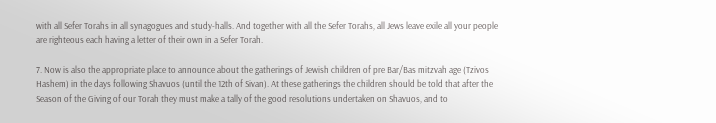with all Sefer Torahs in all synagogues and study-halls. And together with all the Sefer Torahs, all Jews leave exile all your people are righteous each having a letter of their own in a Sefer Torah.

7. Now is also the appropriate place to announce about the gatherings of Jewish children of pre Bar/Bas mitzvah age (Tzivos Hashem) in the days following Shavuos (until the 12th of Sivan). At these gatherings the children should be told that after the Season of the Giving of our Torah they must make a tally of the good resolutions undertaken on Shavuos, and to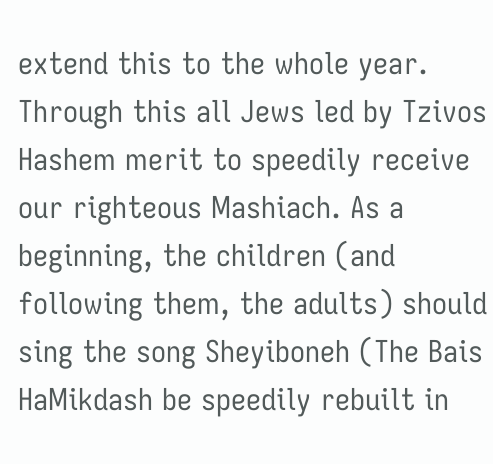extend this to the whole year. Through this all Jews led by Tzivos Hashem merit to speedily receive our righteous Mashiach. As a beginning, the children (and following them, the adults) should sing the song Sheyiboneh (The Bais HaMikdash be speedily rebuilt in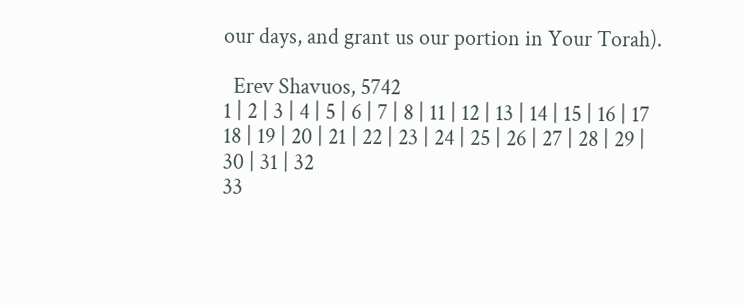our days, and grant us our portion in Your Torah).

  Erev Shavuos, 5742
1 | 2 | 3 | 4 | 5 | 6 | 7 | 8 | 11 | 12 | 13 | 14 | 15 | 16 | 17
18 | 19 | 20 | 21 | 22 | 23 | 24 | 25 | 26 | 27 | 28 | 29 | 30 | 31 | 32
33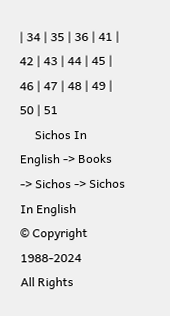| 34 | 35 | 36 | 41 | 42 | 43 | 44 | 45 | 46 | 47 | 48 | 49 | 50 | 51
     Sichos In English -> Books -> Sichos -> Sichos In English
© Copyright 1988-2024
All Rights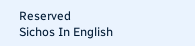Reserved
Sichos In English